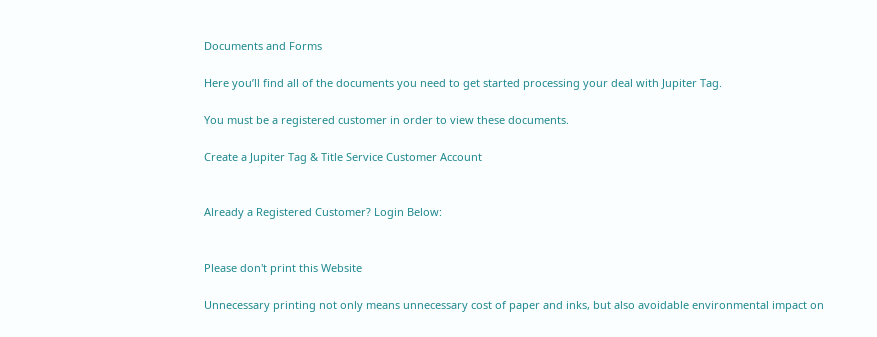Documents and Forms

Here you’ll find all of the documents you need to get started processing your deal with Jupiter Tag.

You must be a registered customer in order to view these documents.

Create a Jupiter Tag & Title Service Customer Account


Already a Registered Customer? Login Below:


Please don't print this Website

Unnecessary printing not only means unnecessary cost of paper and inks, but also avoidable environmental impact on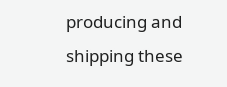producing and shipping these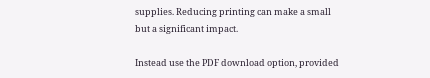supplies. Reducing printing can make a small but a significant impact.

Instead use the PDF download option, provided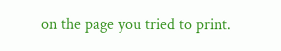on the page you tried to print.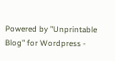Powered by "Unprintable Blog" for Wordpress -